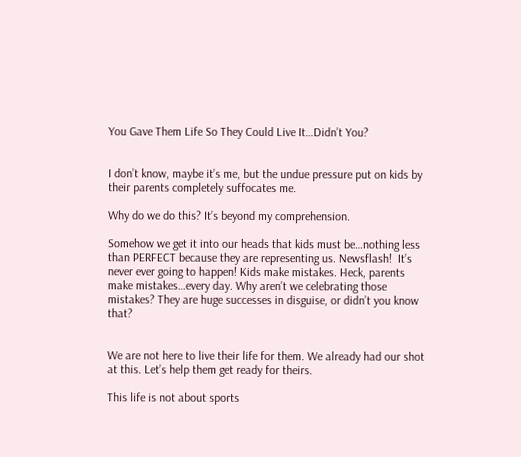You Gave Them Life So They Could Live It…Didn’t You?


I don’t know, maybe it’s me, but the undue pressure put on kids by their parents completely suffocates me.

Why do we do this? It’s beyond my comprehension.

Somehow we get it into our heads that kids must be…nothing less than PERFECT because they are representing us. Newsflash!  It’s never ever going to happen! Kids make mistakes. Heck, parents make mistakes…every day. Why aren’t we celebrating those mistakes? They are huge successes in disguise, or didn’t you know that?


We are not here to live their life for them. We already had our shot at this. Let’s help them get ready for theirs.

This life is not about sports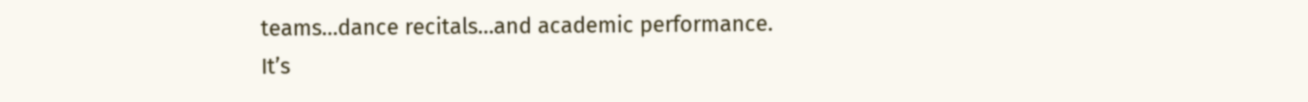teams…dance recitals…and academic performance.
It’s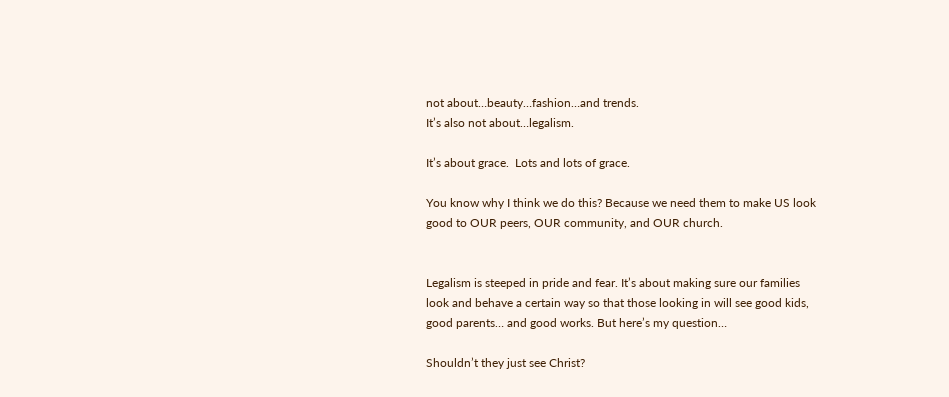not about…beauty…fashion…and trends.
It’s also not about…legalism.

It’s about grace.  Lots and lots of grace.

You know why I think we do this? Because we need them to make US look good to OUR peers, OUR community, and OUR church.


Legalism is steeped in pride and fear. It’s about making sure our families look and behave a certain way so that those looking in will see good kids, good parents… and good works. But here’s my question…

Shouldn’t they just see Christ?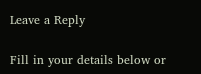Leave a Reply

Fill in your details below or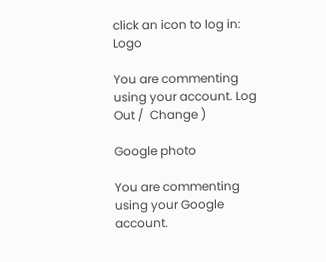click an icon to log in: Logo

You are commenting using your account. Log Out /  Change )

Google photo

You are commenting using your Google account.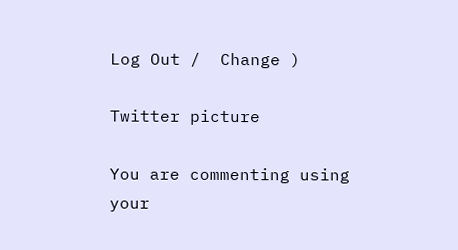Log Out /  Change )

Twitter picture

You are commenting using your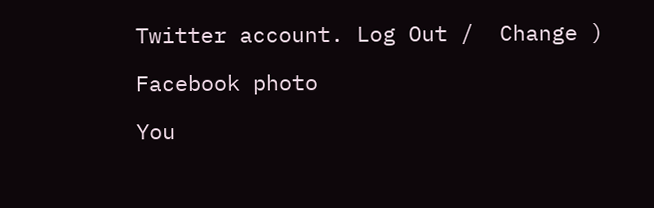Twitter account. Log Out /  Change )

Facebook photo

You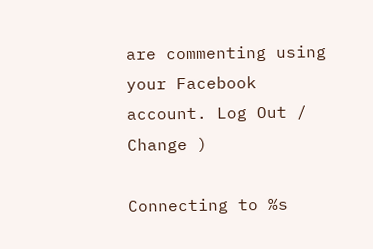are commenting using your Facebook account. Log Out /  Change )

Connecting to %s